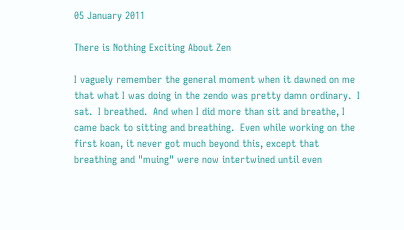05 January 2011

There is Nothing Exciting About Zen

I vaguely remember the general moment when it dawned on me that what I was doing in the zendo was pretty damn ordinary.  I sat.  I breathed.  And when I did more than sit and breathe, I came back to sitting and breathing.  Even while working on the first koan, it never got much beyond this, except that breathing and "muing" were now intertwined until even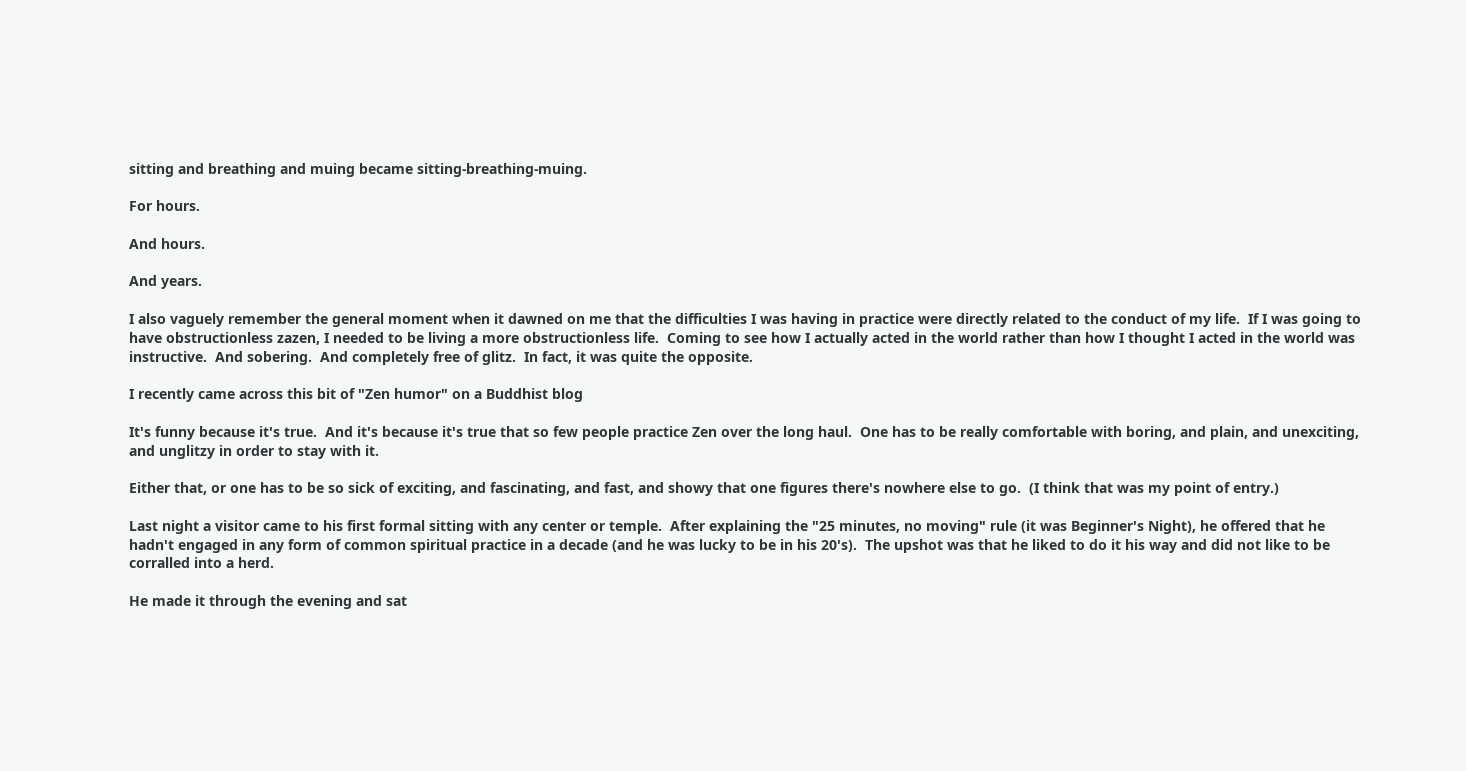sitting and breathing and muing became sitting-breathing-muing.

For hours.

And hours.

And years.

I also vaguely remember the general moment when it dawned on me that the difficulties I was having in practice were directly related to the conduct of my life.  If I was going to have obstructionless zazen, I needed to be living a more obstructionless life.  Coming to see how I actually acted in the world rather than how I thought I acted in the world was instructive.  And sobering.  And completely free of glitz.  In fact, it was quite the opposite.

I recently came across this bit of "Zen humor" on a Buddhist blog

It's funny because it's true.  And it's because it's true that so few people practice Zen over the long haul.  One has to be really comfortable with boring, and plain, and unexciting, and unglitzy in order to stay with it.

Either that, or one has to be so sick of exciting, and fascinating, and fast, and showy that one figures there's nowhere else to go.  (I think that was my point of entry.)

Last night a visitor came to his first formal sitting with any center or temple.  After explaining the "25 minutes, no moving" rule (it was Beginner's Night), he offered that he hadn't engaged in any form of common spiritual practice in a decade (and he was lucky to be in his 20's).  The upshot was that he liked to do it his way and did not like to be corralled into a herd.

He made it through the evening and sat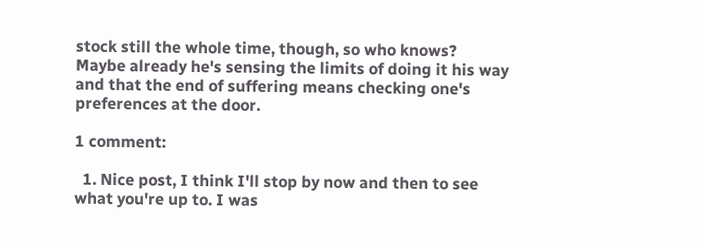stock still the whole time, though, so who knows?  Maybe already he's sensing the limits of doing it his way and that the end of suffering means checking one's preferences at the door.

1 comment:

  1. Nice post, I think I'll stop by now and then to see what you're up to. I was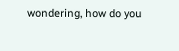wondering, how do you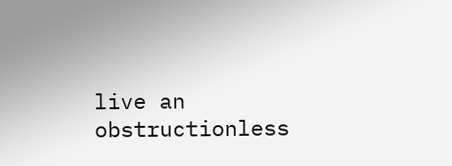live an obstructionless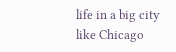life in a big city like Chicago